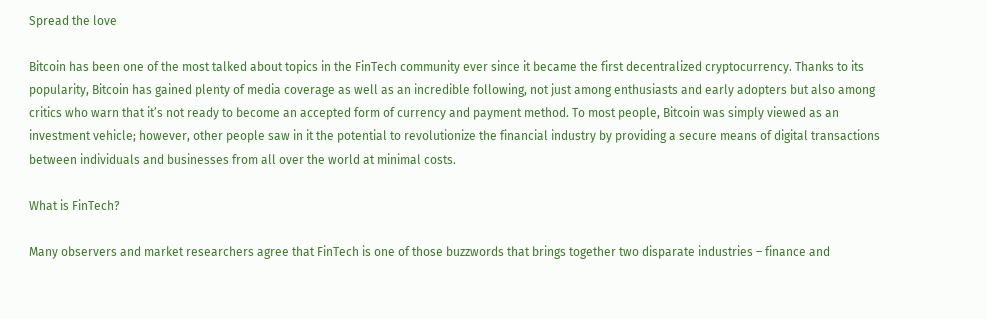Spread the love

Bitcoin has been one of the most talked about topics in the FinTech community ever since it became the first decentralized cryptocurrency. Thanks to its popularity, Bitcoin has gained plenty of media coverage as well as an incredible following, not just among enthusiasts and early adopters but also among critics who warn that it’s not ready to become an accepted form of currency and payment method. To most people, Bitcoin was simply viewed as an investment vehicle; however, other people saw in it the potential to revolutionize the financial industry by providing a secure means of digital transactions between individuals and businesses from all over the world at minimal costs.

What is FinTech?

Many observers and market researchers agree that FinTech is one of those buzzwords that brings together two disparate industries – finance and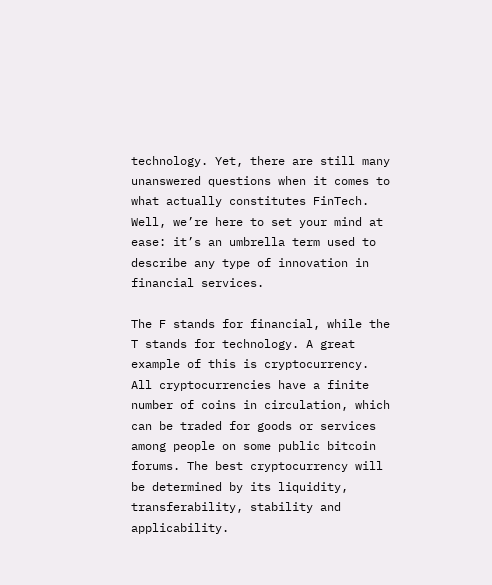technology. Yet, there are still many unanswered questions when it comes to what actually constitutes FinTech. Well, we’re here to set your mind at ease: it’s an umbrella term used to describe any type of innovation in financial services.

The F stands for financial, while the T stands for technology. A great example of this is cryptocurrency.
All cryptocurrencies have a finite number of coins in circulation, which can be traded for goods or services among people on some public bitcoin forums. The best cryptocurrency will be determined by its liquidity, transferability, stability and applicability.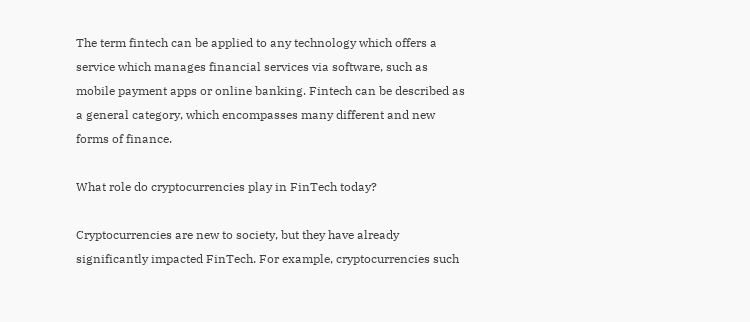The term fintech can be applied to any technology which offers a service which manages financial services via software, such as mobile payment apps or online banking. Fintech can be described as a general category, which encompasses many different and new forms of finance.

What role do cryptocurrencies play in FinTech today?

Cryptocurrencies are new to society, but they have already significantly impacted FinTech. For example, cryptocurrencies such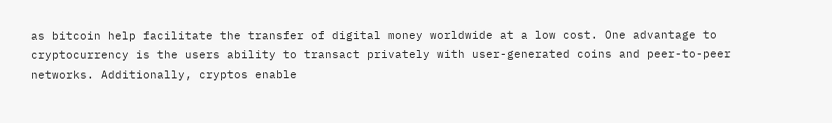as bitcoin help facilitate the transfer of digital money worldwide at a low cost. One advantage to cryptocurrency is the users ability to transact privately with user-generated coins and peer-to-peer networks. Additionally, cryptos enable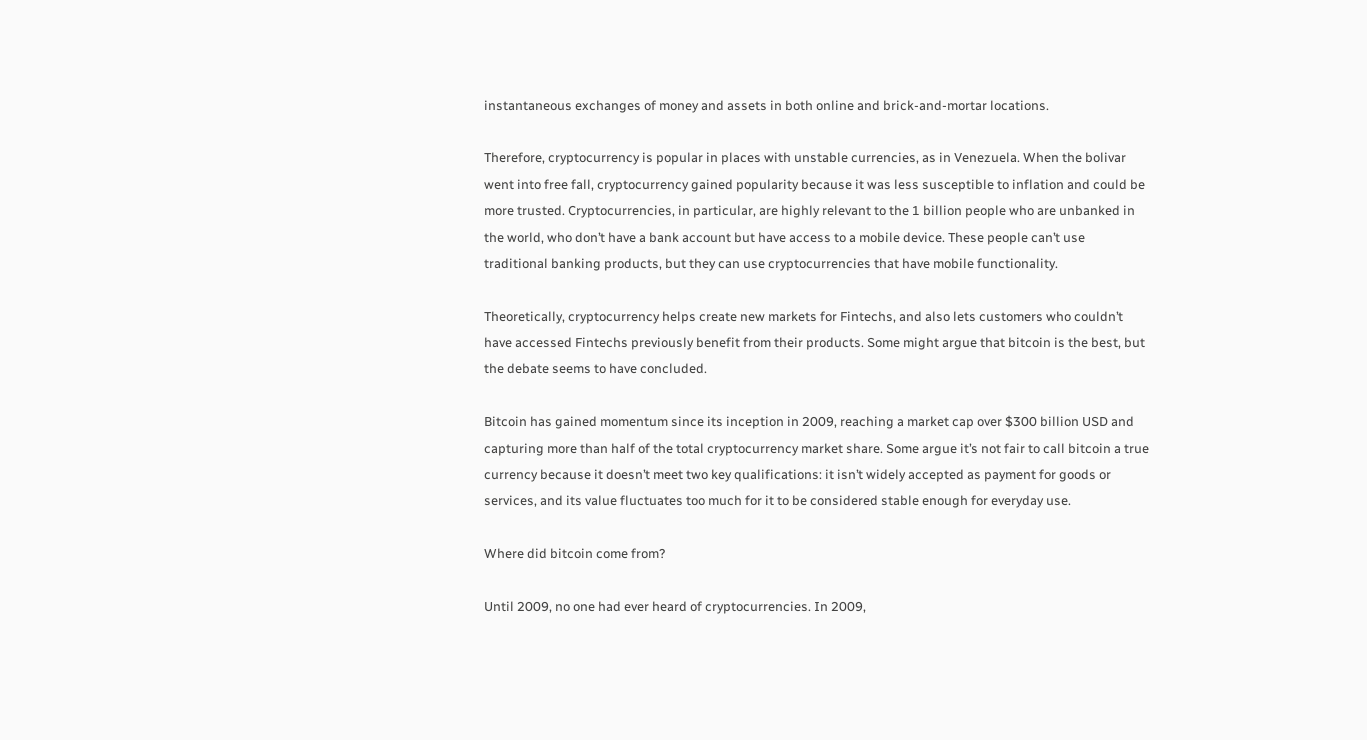instantaneous exchanges of money and assets in both online and brick-and-mortar locations.

Therefore, cryptocurrency is popular in places with unstable currencies, as in Venezuela. When the bolivar went into free fall, cryptocurrency gained popularity because it was less susceptible to inflation and could be more trusted. Cryptocurrencies, in particular, are highly relevant to the 1 billion people who are unbanked in the world, who don’t have a bank account but have access to a mobile device. These people can’t use traditional banking products, but they can use cryptocurrencies that have mobile functionality.

Theoretically, cryptocurrency helps create new markets for Fintechs, and also lets customers who couldn’t have accessed Fintechs previously benefit from their products. Some might argue that bitcoin is the best, but the debate seems to have concluded.

Bitcoin has gained momentum since its inception in 2009, reaching a market cap over $300 billion USD and capturing more than half of the total cryptocurrency market share. Some argue it’s not fair to call bitcoin a true currency because it doesn’t meet two key qualifications: it isn’t widely accepted as payment for goods or services, and its value fluctuates too much for it to be considered stable enough for everyday use.

Where did bitcoin come from?

Until 2009, no one had ever heard of cryptocurrencies. In 2009,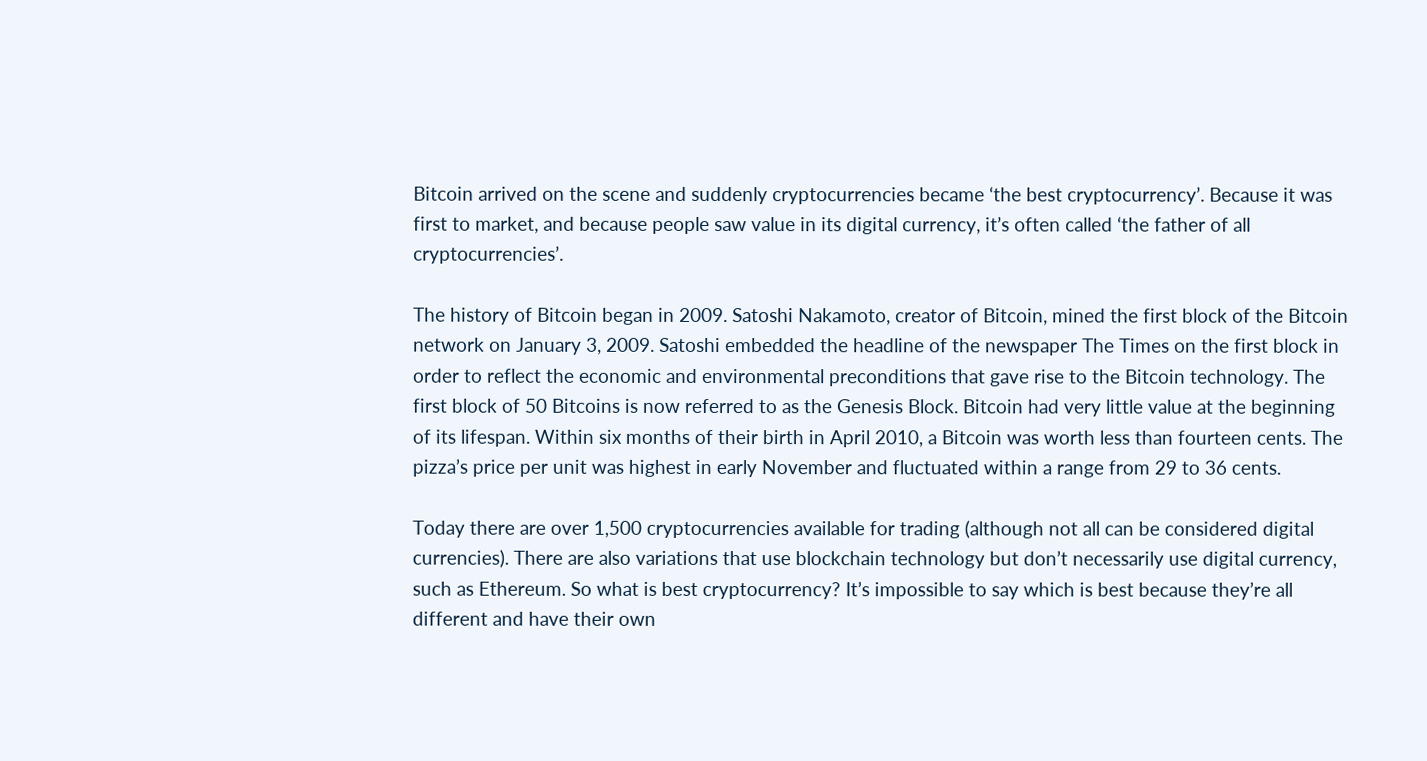Bitcoin arrived on the scene and suddenly cryptocurrencies became ‘the best cryptocurrency’. Because it was first to market, and because people saw value in its digital currency, it’s often called ‘the father of all cryptocurrencies’.

The history of Bitcoin began in 2009. Satoshi Nakamoto, creator of Bitcoin, mined the first block of the Bitcoin network on January 3, 2009. Satoshi embedded the headline of the newspaper The Times on the first block in order to reflect the economic and environmental preconditions that gave rise to the Bitcoin technology. The first block of 50 Bitcoins is now referred to as the Genesis Block. Bitcoin had very little value at the beginning of its lifespan. Within six months of their birth in April 2010, a Bitcoin was worth less than fourteen cents. The pizza’s price per unit was highest in early November and fluctuated within a range from 29 to 36 cents.

Today there are over 1,500 cryptocurrencies available for trading (although not all can be considered digital currencies). There are also variations that use blockchain technology but don’t necessarily use digital currency, such as Ethereum. So what is best cryptocurrency? It’s impossible to say which is best because they’re all different and have their own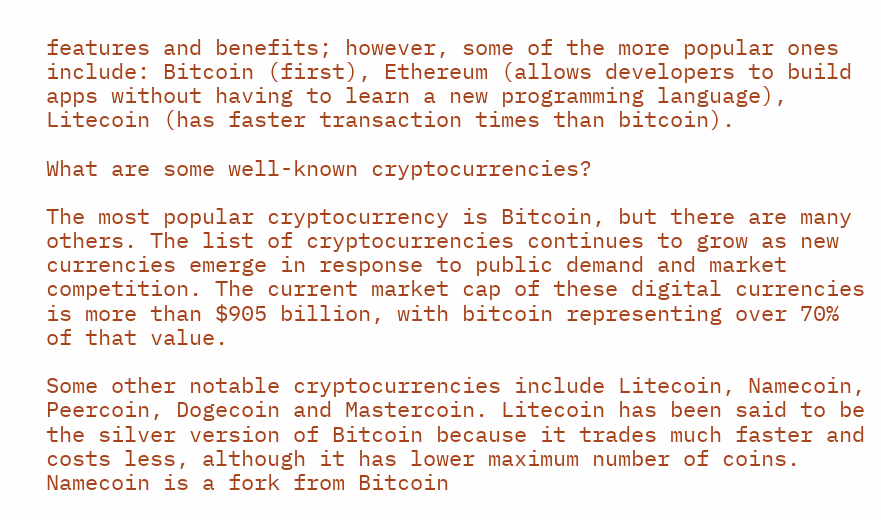features and benefits; however, some of the more popular ones include: Bitcoin (first), Ethereum (allows developers to build apps without having to learn a new programming language), Litecoin (has faster transaction times than bitcoin).

What are some well-known cryptocurrencies?

The most popular cryptocurrency is Bitcoin, but there are many others. The list of cryptocurrencies continues to grow as new currencies emerge in response to public demand and market competition. The current market cap of these digital currencies is more than $905 billion, with bitcoin representing over 70% of that value.

Some other notable cryptocurrencies include Litecoin, Namecoin, Peercoin, Dogecoin and Mastercoin. Litecoin has been said to be the silver version of Bitcoin because it trades much faster and costs less, although it has lower maximum number of coins. Namecoin is a fork from Bitcoin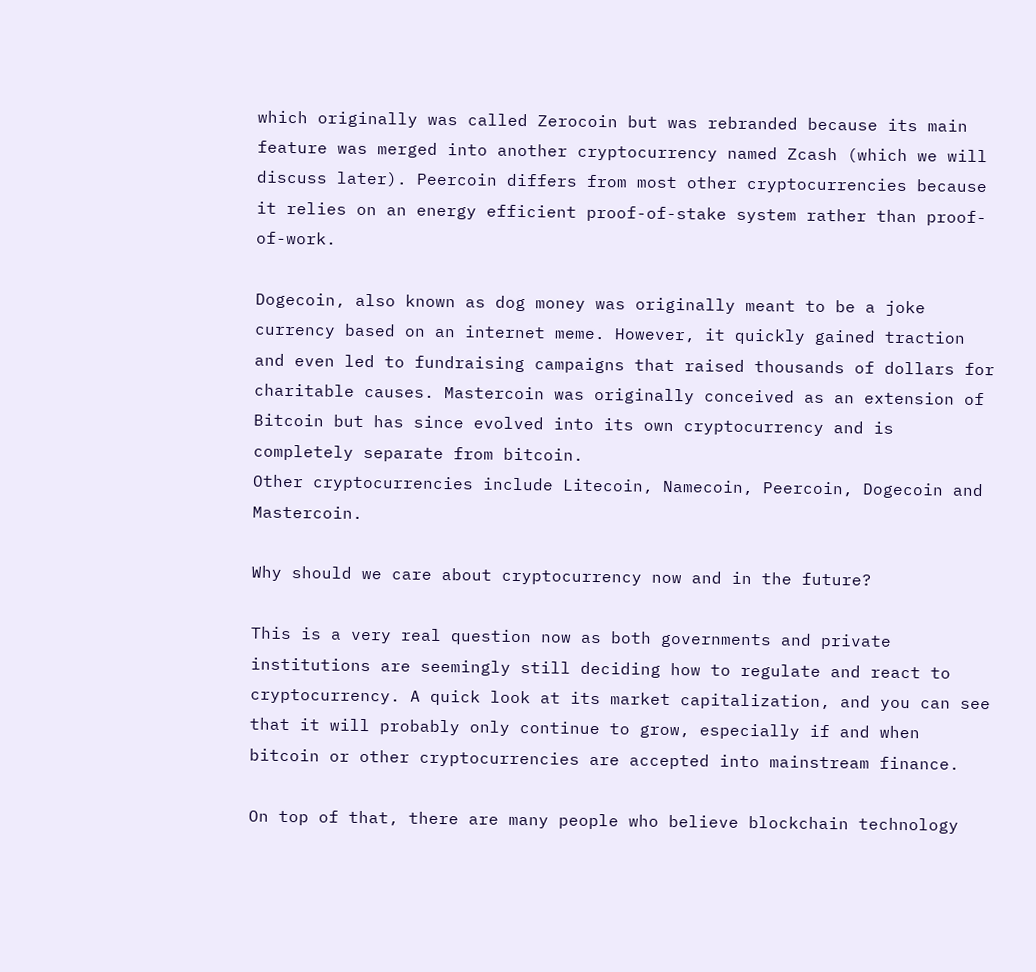which originally was called Zerocoin but was rebranded because its main feature was merged into another cryptocurrency named Zcash (which we will discuss later). Peercoin differs from most other cryptocurrencies because it relies on an energy efficient proof-of-stake system rather than proof-of-work.

Dogecoin, also known as dog money was originally meant to be a joke currency based on an internet meme. However, it quickly gained traction and even led to fundraising campaigns that raised thousands of dollars for charitable causes. Mastercoin was originally conceived as an extension of Bitcoin but has since evolved into its own cryptocurrency and is completely separate from bitcoin.
Other cryptocurrencies include Litecoin, Namecoin, Peercoin, Dogecoin and Mastercoin.

Why should we care about cryptocurrency now and in the future?

This is a very real question now as both governments and private institutions are seemingly still deciding how to regulate and react to cryptocurrency. A quick look at its market capitalization, and you can see that it will probably only continue to grow, especially if and when bitcoin or other cryptocurrencies are accepted into mainstream finance.

On top of that, there are many people who believe blockchain technology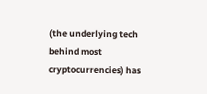(the underlying tech behind most cryptocurrencies) has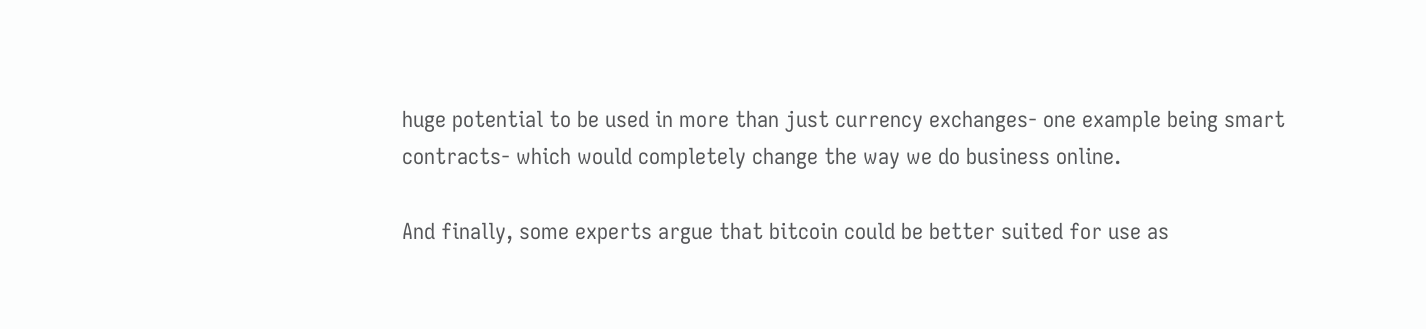huge potential to be used in more than just currency exchanges- one example being smart contracts- which would completely change the way we do business online.

And finally, some experts argue that bitcoin could be better suited for use as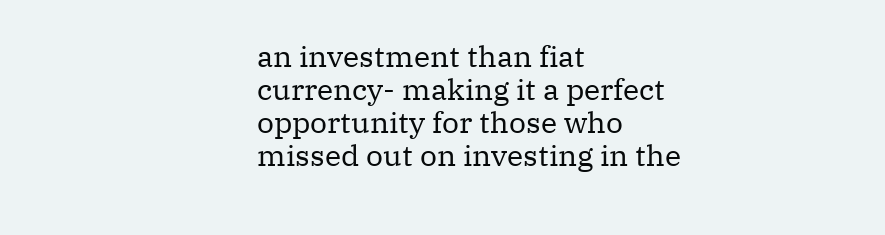an investment than fiat currency- making it a perfect opportunity for those who missed out on investing in the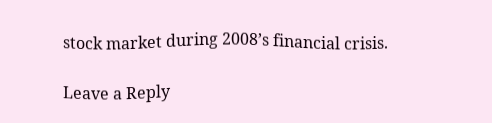stock market during 2008’s financial crisis.

Leave a Reply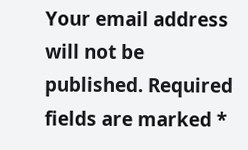Your email address will not be published. Required fields are marked *